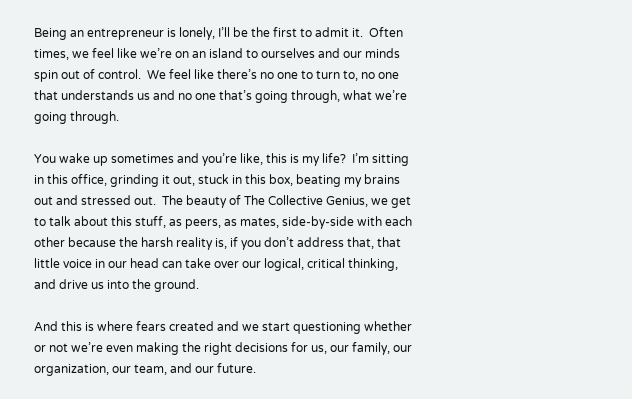Being an entrepreneur is lonely, I’ll be the first to admit it.  Often times, we feel like we’re on an island to ourselves and our minds spin out of control.  We feel like there’s no one to turn to, no one that understands us and no one that’s going through, what we’re going through.

You wake up sometimes and you’re like, this is my life?  I’m sitting in this office, grinding it out, stuck in this box, beating my brains out and stressed out.  The beauty of The Collective Genius, we get to talk about this stuff, as peers, as mates, side-by-side with each other because the harsh reality is, if you don’t address that, that little voice in our head can take over our logical, critical thinking, and drive us into the ground.

And this is where fears created and we start questioning whether or not we’re even making the right decisions for us, our family, our organization, our team, and our future.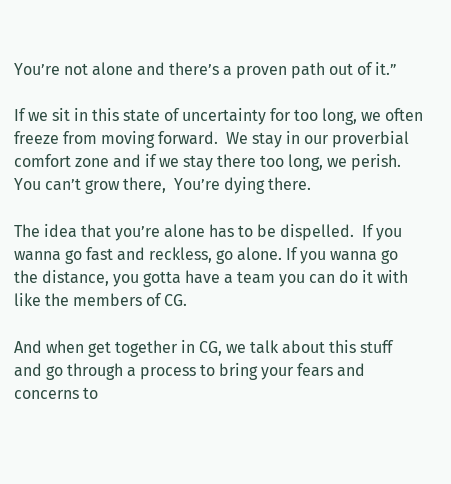You’re not alone and there’s a proven path out of it.”

If we sit in this state of uncertainty for too long, we often freeze from moving forward.  We stay in our proverbial comfort zone and if we stay there too long, we perish. You can’t grow there,  You’re dying there.

The idea that you’re alone has to be dispelled.  If you wanna go fast and reckless, go alone. If you wanna go the distance, you gotta have a team you can do it with like the members of CG.

And when get together in CG, we talk about this stuff and go through a process to bring your fears and concerns to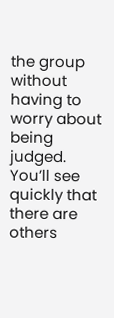the group without having to worry about being judged.  You’ll see quickly that there are others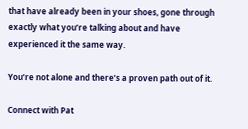that have already been in your shoes, gone through exactly what you’re talking about and have experienced it the same way.

You’re not alone and there’s a proven path out of it.

Connect with Pat